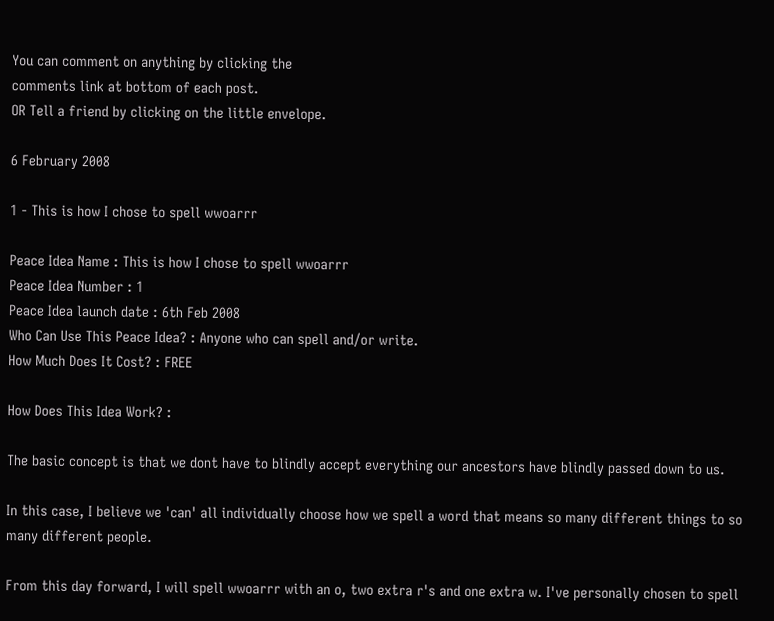You can comment on anything by clicking the
comments link at bottom of each post.
OR Tell a friend by clicking on the little envelope.

6 February 2008

1 - This is how I chose to spell wwoarrr

Peace Idea Name : This is how I chose to spell wwoarrr
Peace Idea Number : 1
Peace Idea launch date : 6th Feb 2008
Who Can Use This Peace Idea? : Anyone who can spell and/or write.
How Much Does It Cost? : FREE

How Does This Idea Work? :

The basic concept is that we dont have to blindly accept everything our ancestors have blindly passed down to us.

In this case, I believe we 'can' all individually choose how we spell a word that means so many different things to so many different people.

From this day forward, I will spell wwoarrr with an o, two extra r's and one extra w. I've personally chosen to spell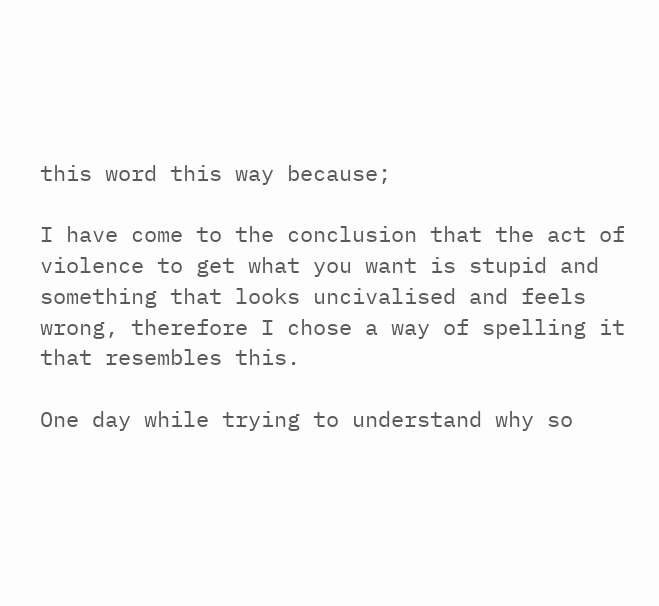this word this way because;

I have come to the conclusion that the act of violence to get what you want is stupid and something that looks uncivalised and feels wrong, therefore I chose a way of spelling it that resembles this.

One day while trying to understand why so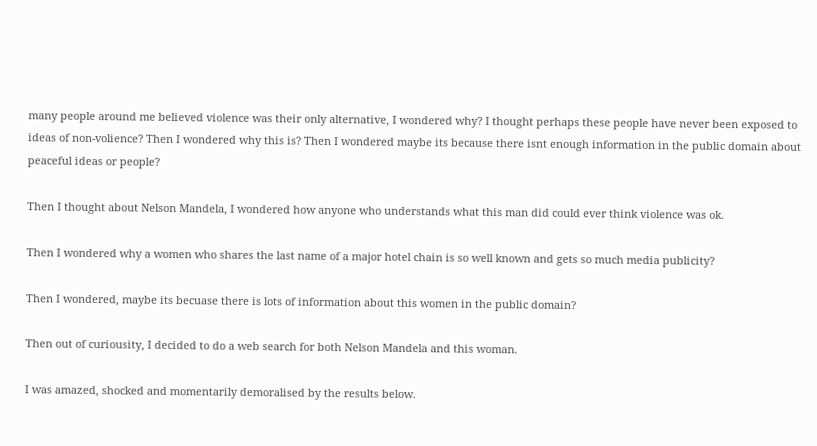many people around me believed violence was their only alternative, I wondered why? I thought perhaps these people have never been exposed to ideas of non-volience? Then I wondered why this is? Then I wondered maybe its because there isnt enough information in the public domain about peaceful ideas or people?

Then I thought about Nelson Mandela, I wondered how anyone who understands what this man did could ever think violence was ok.

Then I wondered why a women who shares the last name of a major hotel chain is so well known and gets so much media publicity?

Then I wondered, maybe its becuase there is lots of information about this women in the public domain?

Then out of curiousity, I decided to do a web search for both Nelson Mandela and this woman.

I was amazed, shocked and momentarily demoralised by the results below.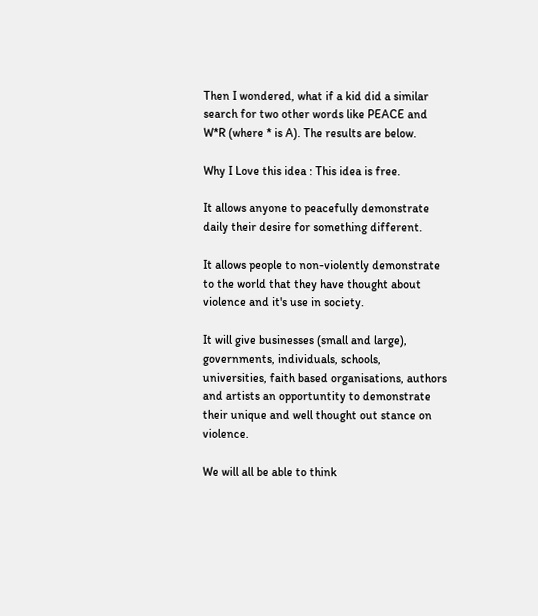Then I wondered, what if a kid did a similar search for two other words like PEACE and W*R (where * is A). The results are below.

Why I Love this idea : This idea is free.

It allows anyone to peacefully demonstrate daily their desire for something different.

It allows people to non-violently demonstrate to the world that they have thought about violence and it's use in society.

It will give businesses (small and large), governments, individuals, schools, universities, faith based organisations, authors and artists an opportuntity to demonstrate their unique and well thought out stance on violence.

We will all be able to think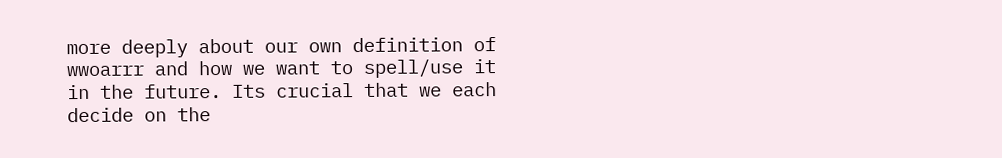more deeply about our own definition of wwoarrr and how we want to spell/use it in the future. Its crucial that we each decide on the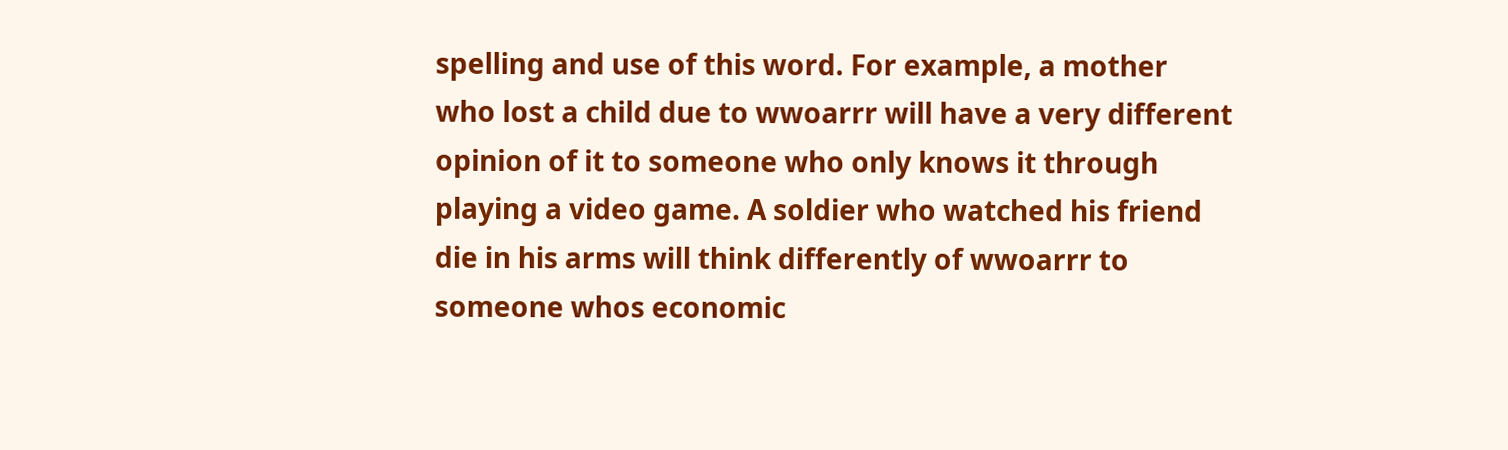spelling and use of this word. For example, a mother who lost a child due to wwoarrr will have a very different opinion of it to someone who only knows it through playing a video game. A soldier who watched his friend die in his arms will think differently of wwoarrr to someone whos economic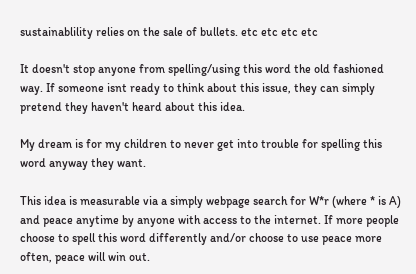sustainablility relies on the sale of bullets. etc etc etc etc

It doesn't stop anyone from spelling/using this word the old fashioned way. If someone isnt ready to think about this issue, they can simply pretend they haven't heard about this idea.

My dream is for my children to never get into trouble for spelling this word anyway they want.

This idea is measurable via a simply webpage search for W*r (where * is A) and peace anytime by anyone with access to the internet. If more people choose to spell this word differently and/or choose to use peace more often, peace will win out.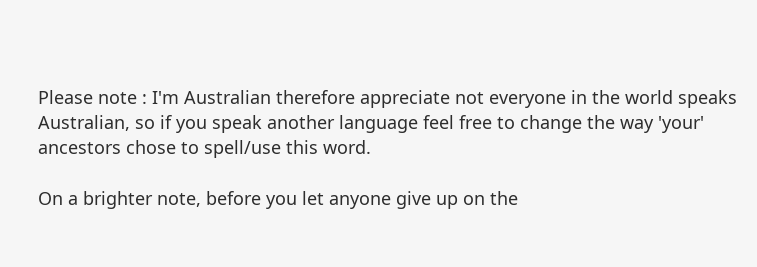Please note : I'm Australian therefore appreciate not everyone in the world speaks Australian, so if you speak another language feel free to change the way 'your' ancestors chose to spell/use this word.

On a brighter note, before you let anyone give up on the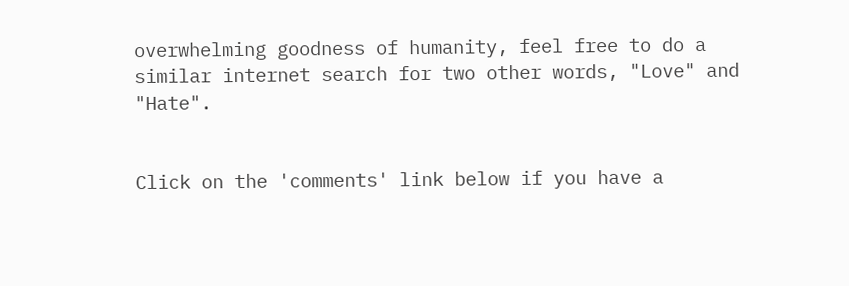overwhelming goodness of humanity, feel free to do a similar internet search for two other words, "Love" and "Hate".


Click on the 'comments' link below if you have a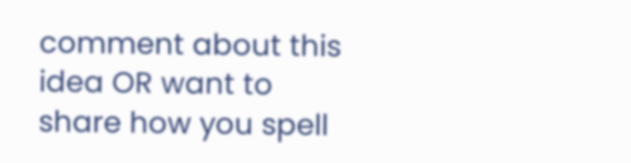comment about this idea OR want to share how you spell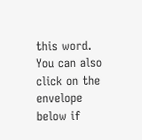this word. You can also click on the envelope below if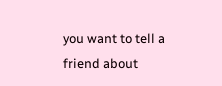you want to tell a friend about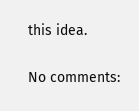this idea.

No comments: